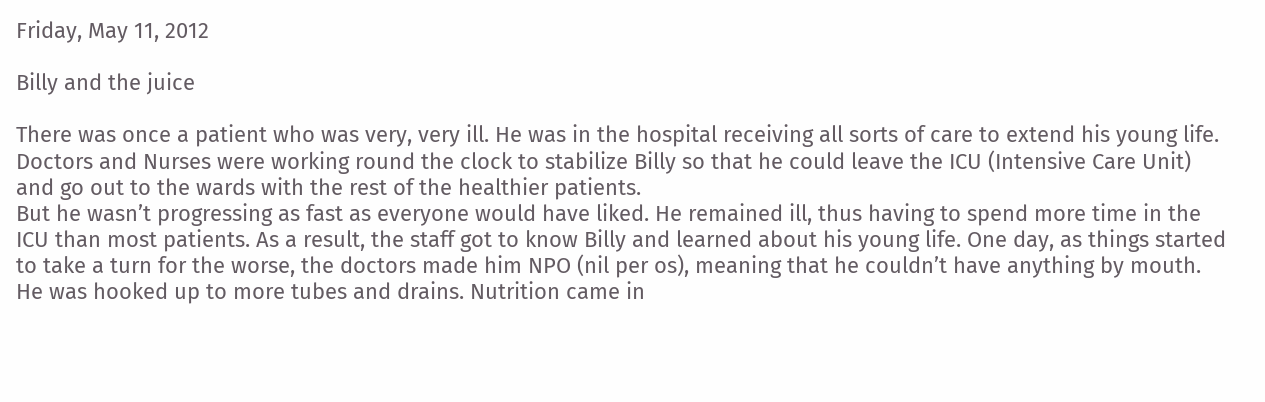Friday, May 11, 2012

Billy and the juice

There was once a patient who was very, very ill. He was in the hospital receiving all sorts of care to extend his young life. Doctors and Nurses were working round the clock to stabilize Billy so that he could leave the ICU (Intensive Care Unit) and go out to the wards with the rest of the healthier patients.
But he wasn’t progressing as fast as everyone would have liked. He remained ill, thus having to spend more time in the ICU than most patients. As a result, the staff got to know Billy and learned about his young life. One day, as things started to take a turn for the worse, the doctors made him NPO (nil per os), meaning that he couldn’t have anything by mouth. He was hooked up to more tubes and drains. Nutrition came in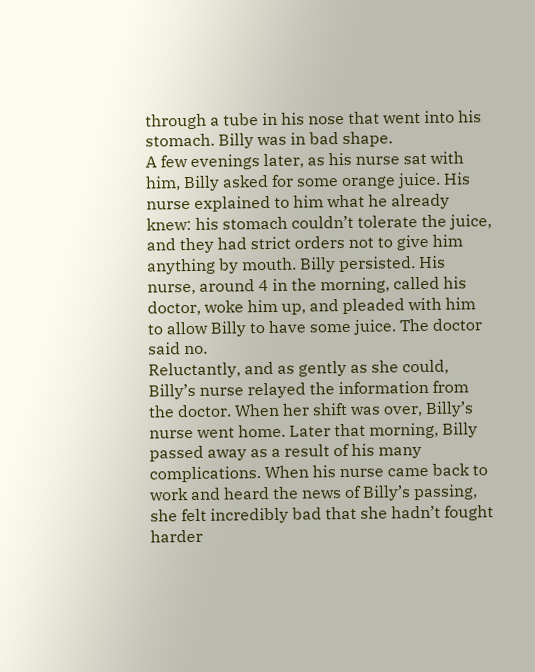through a tube in his nose that went into his stomach. Billy was in bad shape.
A few evenings later, as his nurse sat with him, Billy asked for some orange juice. His nurse explained to him what he already knew: his stomach couldn’t tolerate the juice, and they had strict orders not to give him anything by mouth. Billy persisted. His nurse, around 4 in the morning, called his doctor, woke him up, and pleaded with him to allow Billy to have some juice. The doctor said no.
Reluctantly, and as gently as she could, Billy’s nurse relayed the information from the doctor. When her shift was over, Billy’s nurse went home. Later that morning, Billy passed away as a result of his many complications. When his nurse came back to work and heard the news of Billy’s passing, she felt incredibly bad that she hadn’t fought harder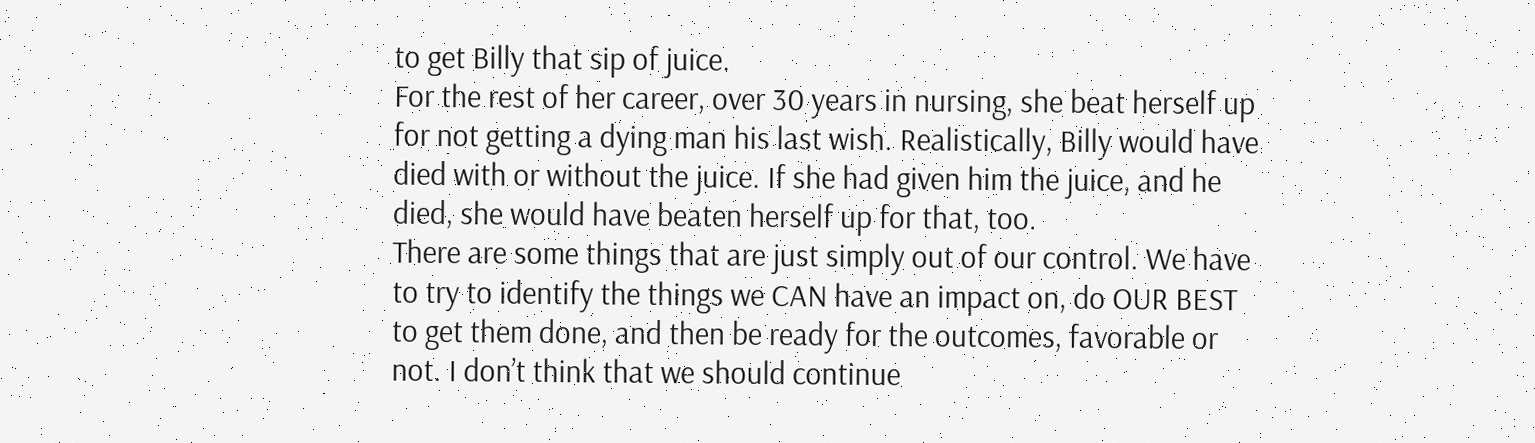to get Billy that sip of juice.
For the rest of her career, over 30 years in nursing, she beat herself up for not getting a dying man his last wish. Realistically, Billy would have died with or without the juice. If she had given him the juice, and he died, she would have beaten herself up for that, too.
There are some things that are just simply out of our control. We have to try to identify the things we CAN have an impact on, do OUR BEST to get them done, and then be ready for the outcomes, favorable or not. I don’t think that we should continue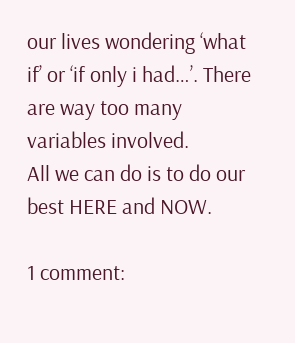our lives wondering ‘what if’ or ‘if only i had…’. There are way too many variables involved.
All we can do is to do our best HERE and NOW.

1 comment: